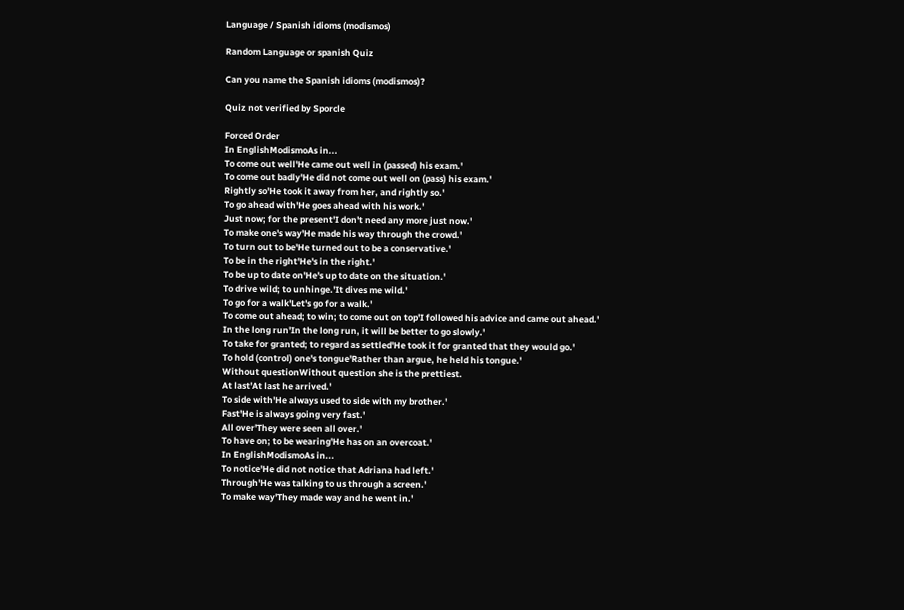Language / Spanish idioms (modismos)

Random Language or spanish Quiz

Can you name the Spanish idioms (modismos)?

Quiz not verified by Sporcle

Forced Order
In EnglishModismoAs in...
To come out well'He came out well in (passed) his exam.'
To come out badly'He did not come out well on (pass) his exam.'
Rightly so'He took it away from her, and rightly so.'
To go ahead with'He goes ahead with his work.'
Just now; for the present'I don't need any more just now.'
To make one's way'He made his way through the crowd.'
To turn out to be'He turned out to be a conservative.'
To be in the right'He's in the right.'
To be up to date on'He's up to date on the situation.'
To drive wild; to unhinge.'It dives me wild.'
To go for a walk'Let's go for a walk.'
To come out ahead; to win; to come out on top'I followed his advice and came out ahead.'
In the long run'In the long run, it will be better to go slowly.'
To take for granted; to regard as settled'He took it for granted that they would go.'
To hold (control) one's tongue'Rather than argue, he held his tongue.'
Without questionWithout question she is the prettiest.
At last'At last he arrived.'
To side with'He always used to side with my brother.'
Fast'He is always going very fast.'
All over'They were seen all over.'
To have on; to be wearing'He has on an overcoat.'
In EnglishModismoAs in...
To notice'He did not notice that Adriana had left.'
Through'He was talking to us through a screen.'
To make way'They made way and he went in.'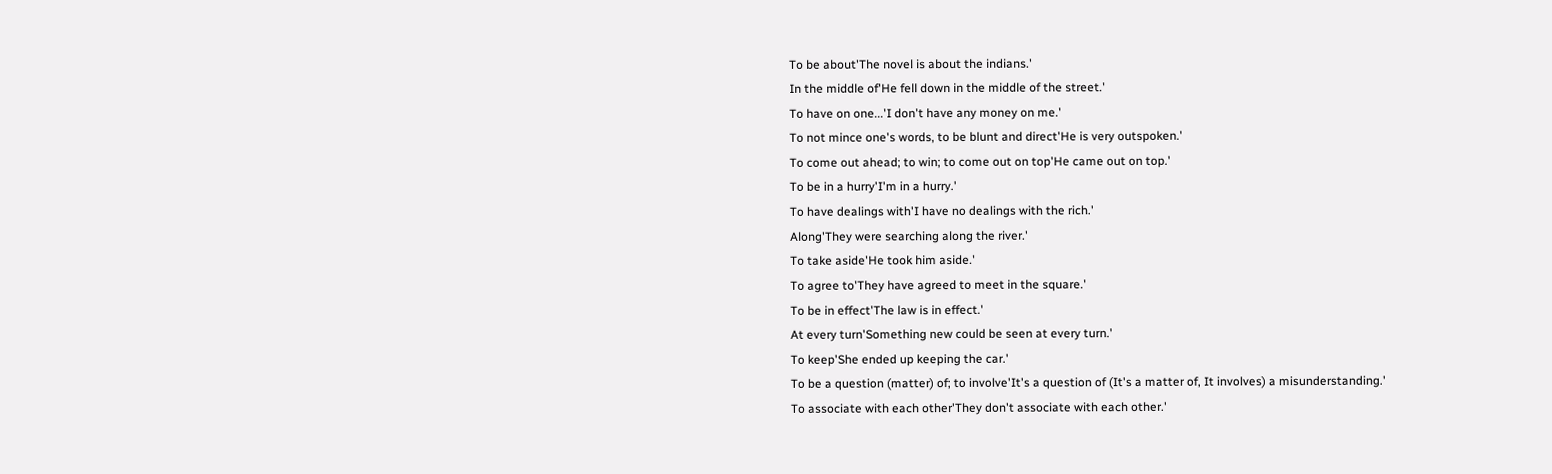To be about'The novel is about the indians.'
In the middle of'He fell down in the middle of the street.'
To have on one...'I don't have any money on me.'
To not mince one's words, to be blunt and direct'He is very outspoken.'
To come out ahead; to win; to come out on top'He came out on top.'
To be in a hurry'I'm in a hurry.'
To have dealings with'I have no dealings with the rich.'
Along'They were searching along the river.'
To take aside'He took him aside.'
To agree to'They have agreed to meet in the square.'
To be in effect'The law is in effect.'
At every turn'Something new could be seen at every turn.'
To keep'She ended up keeping the car.'
To be a question (matter) of; to involve'It's a question of (It's a matter of, It involves) a misunderstanding.'
To associate with each other'They don't associate with each other.'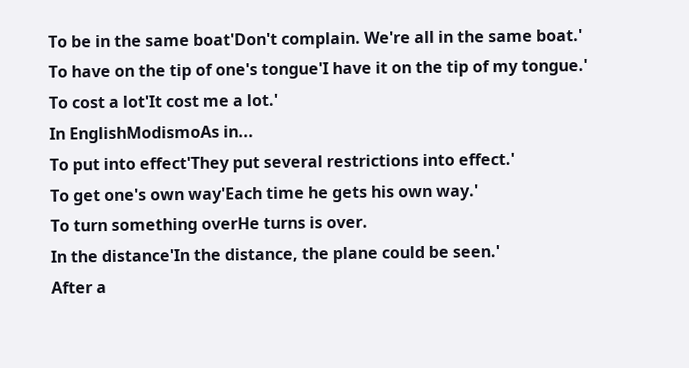To be in the same boat'Don't complain. We're all in the same boat.'
To have on the tip of one's tongue'I have it on the tip of my tongue.'
To cost a lot'It cost me a lot.'
In EnglishModismoAs in...
To put into effect'They put several restrictions into effect.'
To get one's own way'Each time he gets his own way.'
To turn something overHe turns is over.
In the distance'In the distance, the plane could be seen.'
After a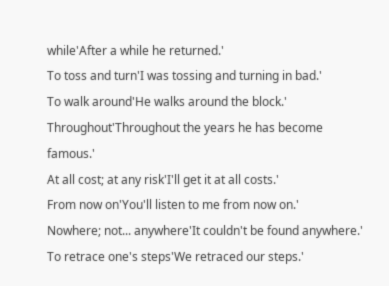while'After a while he returned.'
To toss and turn'I was tossing and turning in bad.'
To walk around'He walks around the block.'
Throughout'Throughout the years he has become famous.'
At all cost; at any risk'I'll get it at all costs.'
From now on'You'll listen to me from now on.'
Nowhere; not... anywhere'It couldn't be found anywhere.'
To retrace one's steps'We retraced our steps.'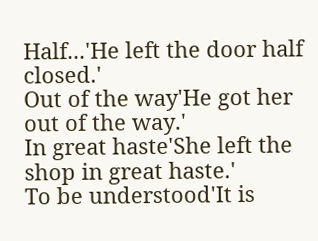Half...'He left the door half closed.'
Out of the way'He got her out of the way.'
In great haste'She left the shop in great haste.'
To be understood'It is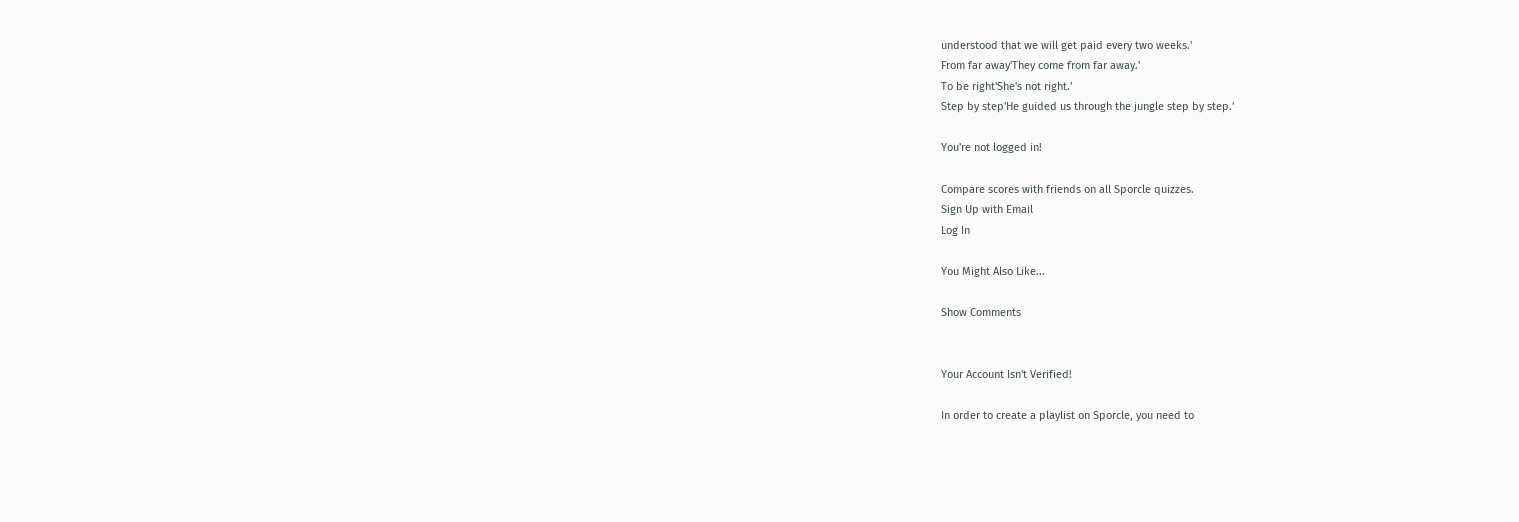understood that we will get paid every two weeks.'
From far away'They come from far away.'
To be right'She's not right.'
Step by step'He guided us through the jungle step by step.'

You're not logged in!

Compare scores with friends on all Sporcle quizzes.
Sign Up with Email
Log In

You Might Also Like...

Show Comments


Your Account Isn't Verified!

In order to create a playlist on Sporcle, you need to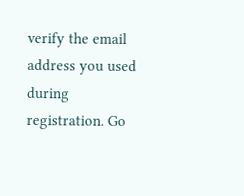verify the email address you used during registration. Go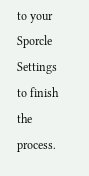to your Sporcle Settings to finish the process.